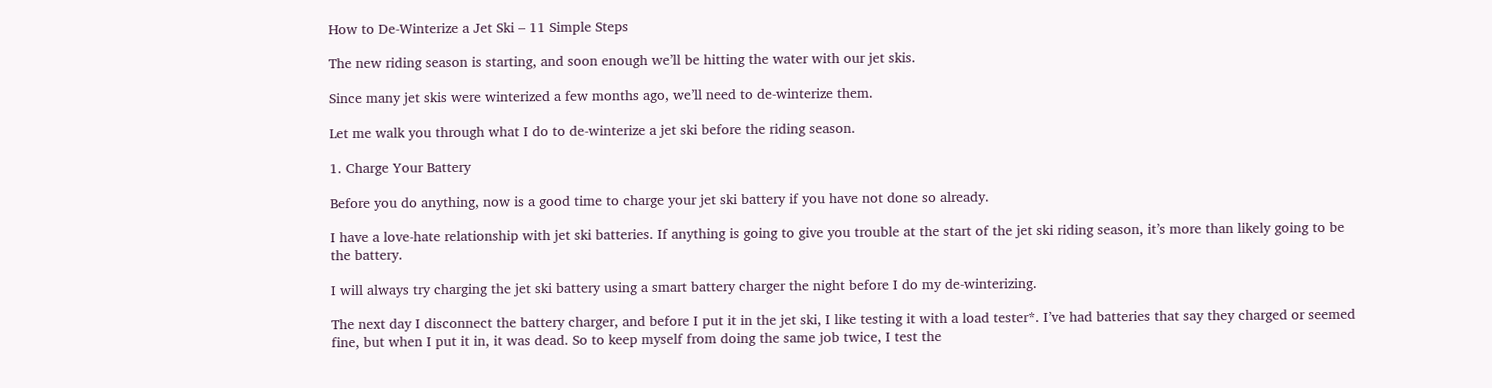How to De-Winterize a Jet Ski – 11 Simple Steps

The new riding season is starting, and soon enough we’ll be hitting the water with our jet skis.

Since many jet skis were winterized a few months ago, we’ll need to de-winterize them.

Let me walk you through what I do to de-winterize a jet ski before the riding season.

1. Charge Your Battery

Before you do anything, now is a good time to charge your jet ski battery if you have not done so already.

I have a love-hate relationship with jet ski batteries. If anything is going to give you trouble at the start of the jet ski riding season, it’s more than likely going to be the battery.

I will always try charging the jet ski battery using a smart battery charger the night before I do my de-winterizing.

The next day I disconnect the battery charger, and before I put it in the jet ski, I like testing it with a load tester*. I’ve had batteries that say they charged or seemed fine, but when I put it in, it was dead. So to keep myself from doing the same job twice, I test the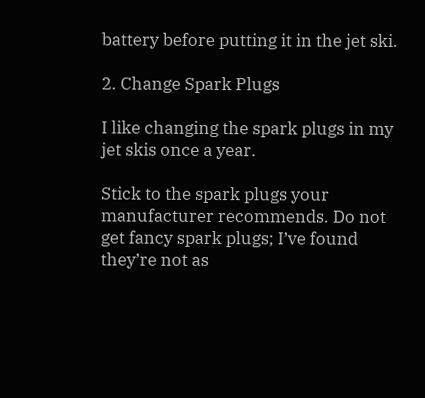battery before putting it in the jet ski.

2. Change Spark Plugs

I like changing the spark plugs in my jet skis once a year.

Stick to the spark plugs your manufacturer recommends. Do not get fancy spark plugs; I’ve found they’re not as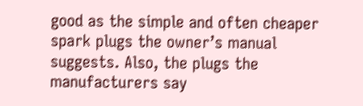good as the simple and often cheaper spark plugs the owner’s manual suggests. Also, the plugs the manufacturers say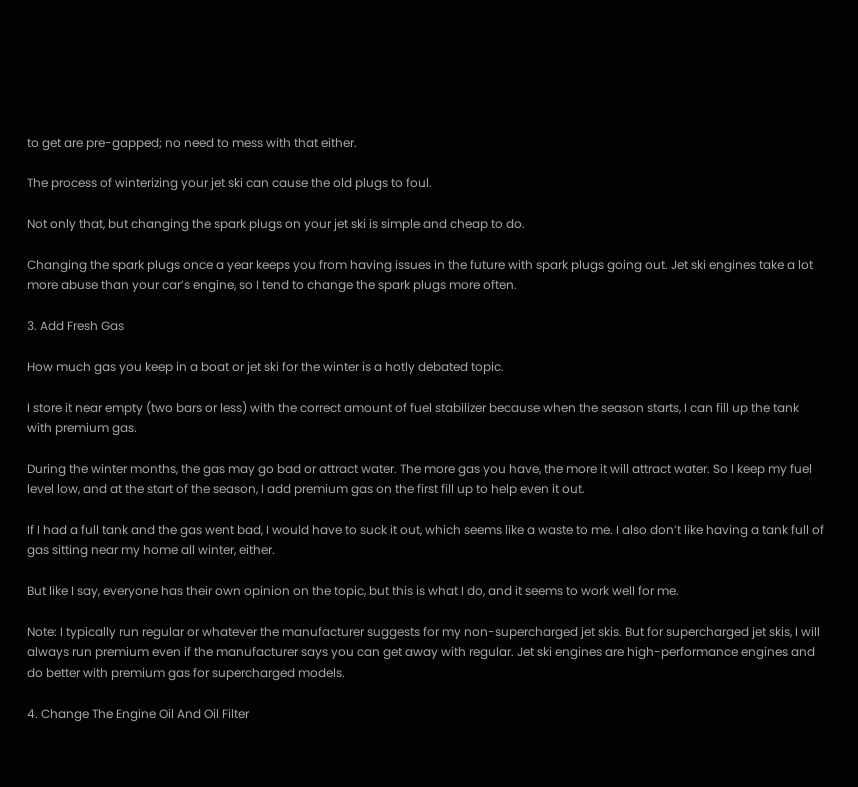to get are pre-gapped; no need to mess with that either.

The process of winterizing your jet ski can cause the old plugs to foul.

Not only that, but changing the spark plugs on your jet ski is simple and cheap to do.

Changing the spark plugs once a year keeps you from having issues in the future with spark plugs going out. Jet ski engines take a lot more abuse than your car’s engine, so I tend to change the spark plugs more often.

3. Add Fresh Gas

How much gas you keep in a boat or jet ski for the winter is a hotly debated topic.

I store it near empty (two bars or less) with the correct amount of fuel stabilizer because when the season starts, I can fill up the tank with premium gas.

During the winter months, the gas may go bad or attract water. The more gas you have, the more it will attract water. So I keep my fuel level low, and at the start of the season, I add premium gas on the first fill up to help even it out.

If I had a full tank and the gas went bad, I would have to suck it out, which seems like a waste to me. I also don’t like having a tank full of gas sitting near my home all winter, either.

But like I say, everyone has their own opinion on the topic, but this is what I do, and it seems to work well for me.

Note: I typically run regular or whatever the manufacturer suggests for my non-supercharged jet skis. But for supercharged jet skis, I will always run premium even if the manufacturer says you can get away with regular. Jet ski engines are high-performance engines and do better with premium gas for supercharged models.

4. Change The Engine Oil And Oil Filter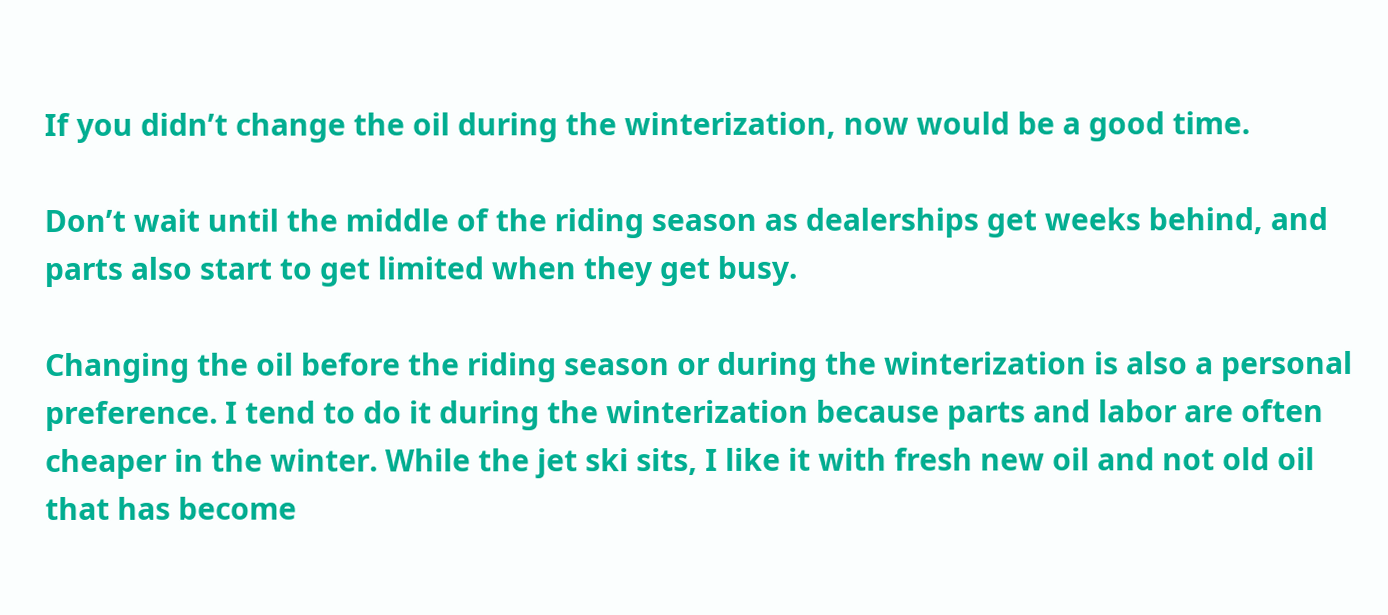If you didn’t change the oil during the winterization, now would be a good time.

Don’t wait until the middle of the riding season as dealerships get weeks behind, and parts also start to get limited when they get busy.

Changing the oil before the riding season or during the winterization is also a personal preference. I tend to do it during the winterization because parts and labor are often cheaper in the winter. While the jet ski sits, I like it with fresh new oil and not old oil that has become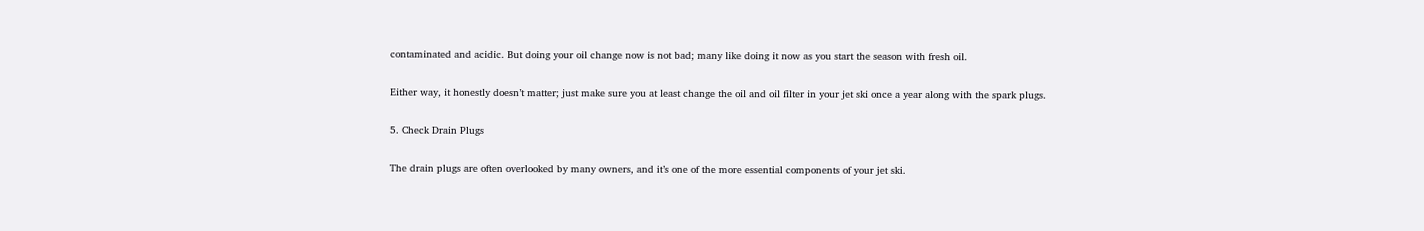contaminated and acidic. But doing your oil change now is not bad; many like doing it now as you start the season with fresh oil.

Either way, it honestly doesn’t matter; just make sure you at least change the oil and oil filter in your jet ski once a year along with the spark plugs.

5. Check Drain Plugs

The drain plugs are often overlooked by many owners, and it’s one of the more essential components of your jet ski.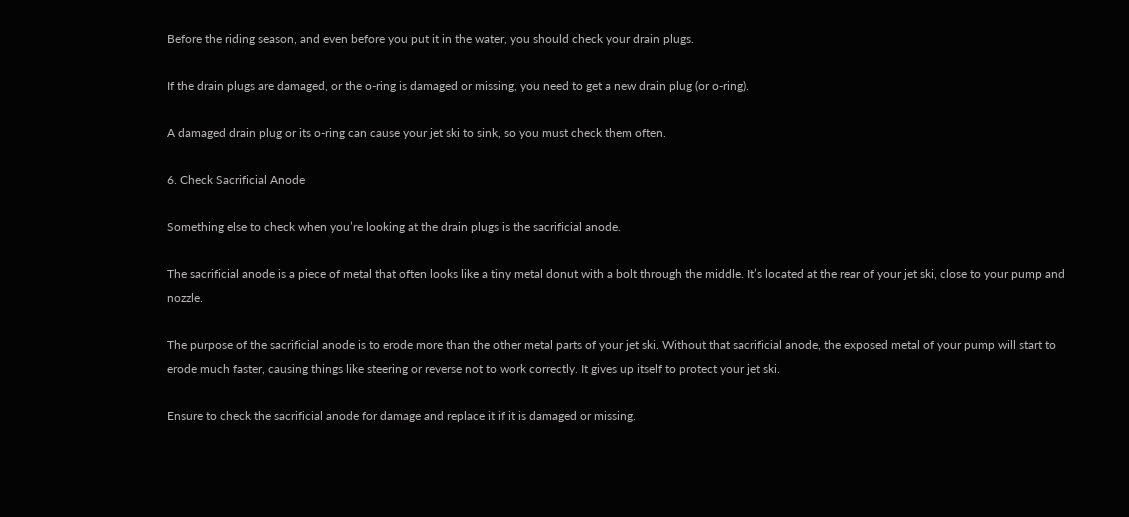Before the riding season, and even before you put it in the water, you should check your drain plugs.

If the drain plugs are damaged, or the o-ring is damaged or missing, you need to get a new drain plug (or o-ring).

A damaged drain plug or its o-ring can cause your jet ski to sink, so you must check them often.

6. Check Sacrificial Anode

Something else to check when you’re looking at the drain plugs is the sacrificial anode.

The sacrificial anode is a piece of metal that often looks like a tiny metal donut with a bolt through the middle. It’s located at the rear of your jet ski, close to your pump and nozzle.

The purpose of the sacrificial anode is to erode more than the other metal parts of your jet ski. Without that sacrificial anode, the exposed metal of your pump will start to erode much faster, causing things like steering or reverse not to work correctly. It gives up itself to protect your jet ski.

Ensure to check the sacrificial anode for damage and replace it if it is damaged or missing.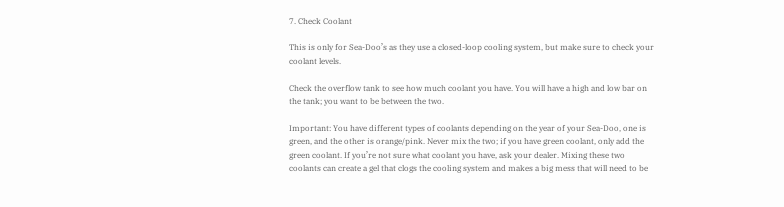7. Check Coolant

This is only for Sea-Doo’s as they use a closed-loop cooling system, but make sure to check your coolant levels.

Check the overflow tank to see how much coolant you have. You will have a high and low bar on the tank; you want to be between the two.

Important: You have different types of coolants depending on the year of your Sea-Doo, one is green, and the other is orange/pink. Never mix the two; if you have green coolant, only add the green coolant. If you’re not sure what coolant you have, ask your dealer. Mixing these two coolants can create a gel that clogs the cooling system and makes a big mess that will need to be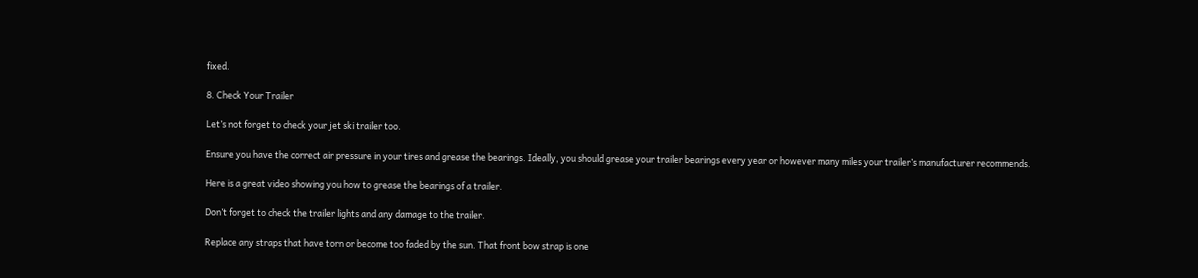fixed.

8. Check Your Trailer

Let’s not forget to check your jet ski trailer too.

Ensure you have the correct air pressure in your tires and grease the bearings. Ideally, you should grease your trailer bearings every year or however many miles your trailer’s manufacturer recommends.

Here is a great video showing you how to grease the bearings of a trailer.

Don’t forget to check the trailer lights and any damage to the trailer.

Replace any straps that have torn or become too faded by the sun. That front bow strap is one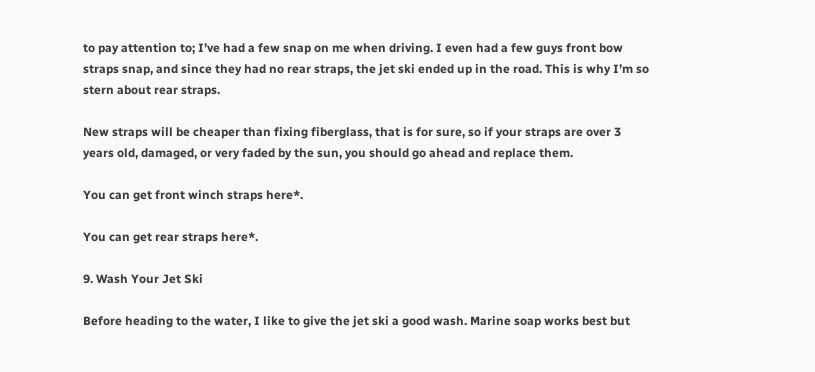to pay attention to; I’ve had a few snap on me when driving. I even had a few guys front bow straps snap, and since they had no rear straps, the jet ski ended up in the road. This is why I’m so stern about rear straps.

New straps will be cheaper than fixing fiberglass, that is for sure, so if your straps are over 3 years old, damaged, or very faded by the sun, you should go ahead and replace them.

You can get front winch straps here*.

You can get rear straps here*.

9. Wash Your Jet Ski

Before heading to the water, I like to give the jet ski a good wash. Marine soap works best but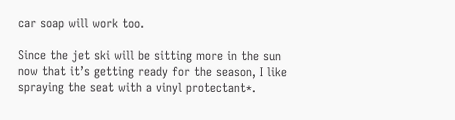car soap will work too.

Since the jet ski will be sitting more in the sun now that it’s getting ready for the season, I like spraying the seat with a vinyl protectant*.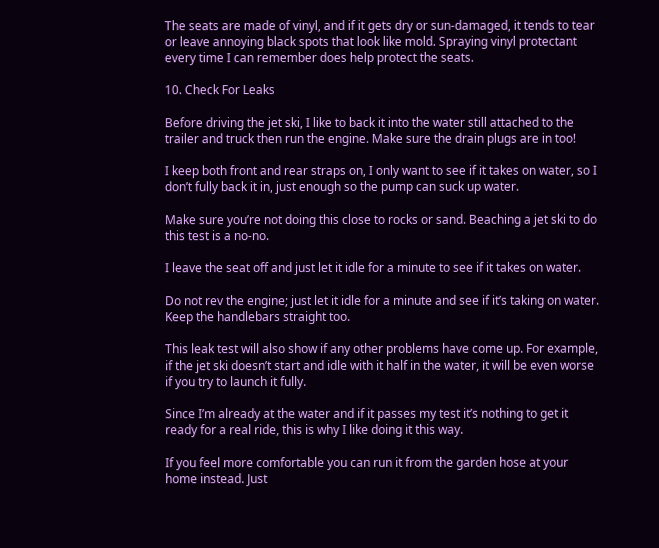The seats are made of vinyl, and if it gets dry or sun-damaged, it tends to tear or leave annoying black spots that look like mold. Spraying vinyl protectant every time I can remember does help protect the seats.

10. Check For Leaks

Before driving the jet ski, I like to back it into the water still attached to the trailer and truck then run the engine. Make sure the drain plugs are in too!

I keep both front and rear straps on, I only want to see if it takes on water, so I don’t fully back it in, just enough so the pump can suck up water.

Make sure you’re not doing this close to rocks or sand. Beaching a jet ski to do this test is a no-no.

I leave the seat off and just let it idle for a minute to see if it takes on water.

Do not rev the engine; just let it idle for a minute and see if it’s taking on water. Keep the handlebars straight too.

This leak test will also show if any other problems have come up. For example, if the jet ski doesn’t start and idle with it half in the water, it will be even worse if you try to launch it fully.

Since I’m already at the water and if it passes my test it’s nothing to get it ready for a real ride, this is why I like doing it this way.

If you feel more comfortable you can run it from the garden hose at your home instead. Just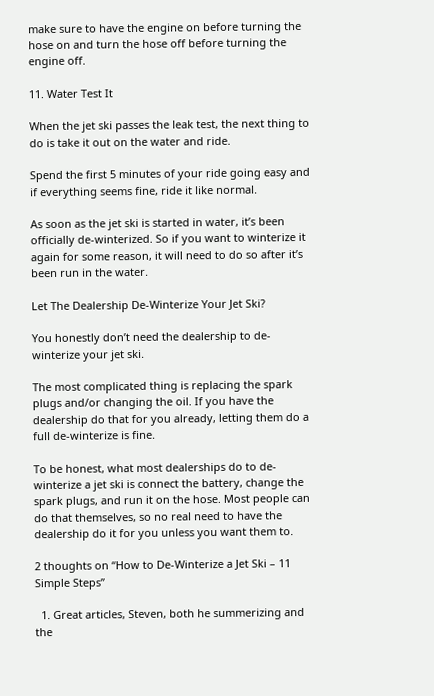make sure to have the engine on before turning the hose on and turn the hose off before turning the engine off.

11. Water Test It

When the jet ski passes the leak test, the next thing to do is take it out on the water and ride.

Spend the first 5 minutes of your ride going easy and if everything seems fine, ride it like normal.

As soon as the jet ski is started in water, it’s been officially de-winterized. So if you want to winterize it again for some reason, it will need to do so after it’s been run in the water.

Let The Dealership De-Winterize Your Jet Ski?

You honestly don’t need the dealership to de-winterize your jet ski.

The most complicated thing is replacing the spark plugs and/or changing the oil. If you have the dealership do that for you already, letting them do a full de-winterize is fine.

To be honest, what most dealerships do to de-winterize a jet ski is connect the battery, change the spark plugs, and run it on the hose. Most people can do that themselves, so no real need to have the dealership do it for you unless you want them to.

2 thoughts on “How to De-Winterize a Jet Ski – 11 Simple Steps”

  1. Great articles, Steven, both he summerizing and the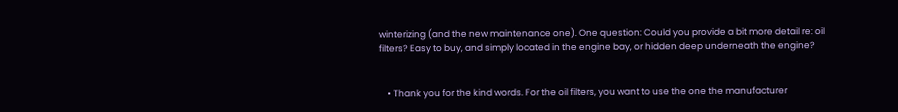winterizing (and the new maintenance one). One question: Could you provide a bit more detail re: oil filters? Easy to buy, and simply located in the engine bay, or hidden deep underneath the engine?


    • Thank you for the kind words. For the oil filters, you want to use the one the manufacturer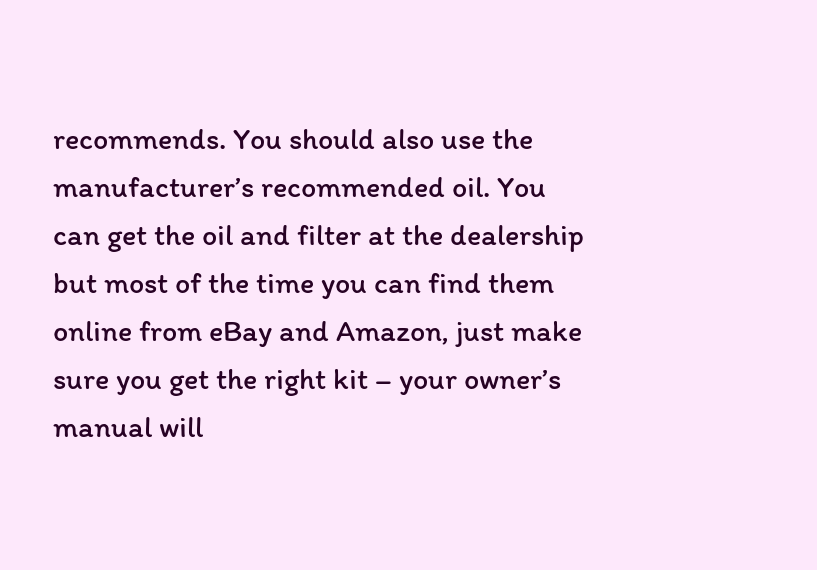recommends. You should also use the manufacturer’s recommended oil. You can get the oil and filter at the dealership but most of the time you can find them online from eBay and Amazon, just make sure you get the right kit – your owner’s manual will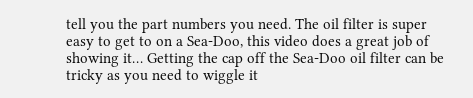tell you the part numbers you need. The oil filter is super easy to get to on a Sea-Doo, this video does a great job of showing it… Getting the cap off the Sea-Doo oil filter can be tricky as you need to wiggle it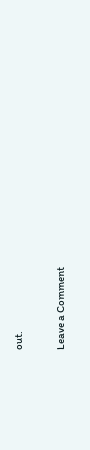out.


Leave a Comment